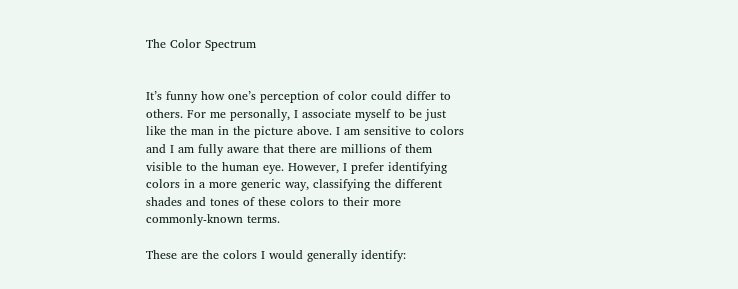The Color Spectrum


It’s funny how one’s perception of color could differ to others. For me personally, I associate myself to be just like the man in the picture above. I am sensitive to colors and I am fully aware that there are millions of them visible to the human eye. However, I prefer identifying colors in a more generic way, classifying the different shades and tones of these colors to their more commonly-known terms.

These are the colors I would generally identify: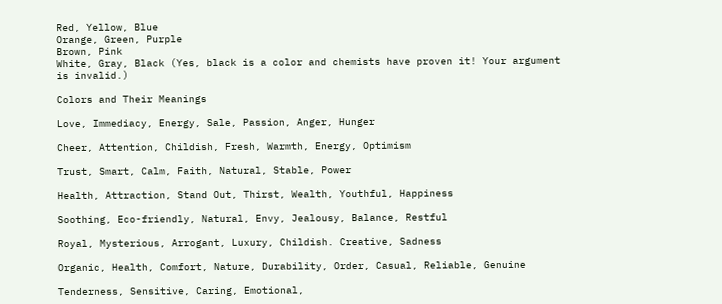Red, Yellow, Blue
Orange, Green, Purple
Brown, Pink
White, Gray, Black (Yes, black is a color and chemists have proven it! Your argument is invalid.)

Colors and Their Meanings

Love, Immediacy, Energy, Sale, Passion, Anger, Hunger

Cheer, Attention, Childish, Fresh, Warmth, Energy, Optimism

Trust, Smart, Calm, Faith, Natural, Stable, Power

Health, Attraction, Stand Out, Thirst, Wealth, Youthful, Happiness

Soothing, Eco-friendly, Natural, Envy, Jealousy, Balance, Restful

Royal, Mysterious, Arrogant, Luxury, Childish. Creative, Sadness

Organic, Health, Comfort, Nature, Durability, Order, Casual, Reliable, Genuine

Tenderness, Sensitive, Caring, Emotional,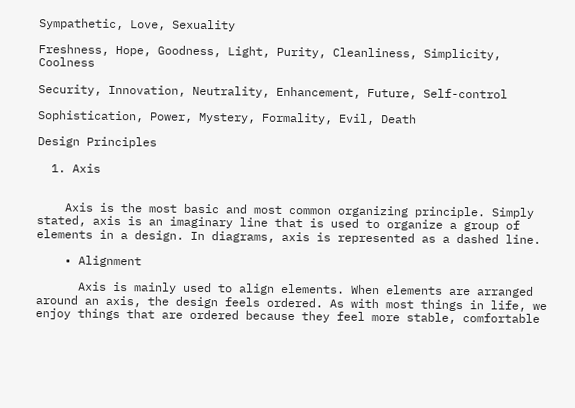Sympathetic, Love, Sexuality

Freshness, Hope, Goodness, Light, Purity, Cleanliness, Simplicity, Coolness

Security, Innovation, Neutrality, Enhancement, Future, Self-control

Sophistication, Power, Mystery, Formality, Evil, Death

Design Principles

  1. Axis


    Axis is the most basic and most common organizing principle. Simply stated, axis is an imaginary line that is used to organize a group of elements in a design. In diagrams, axis is represented as a dashed line.

    • Alignment

      Axis is mainly used to align elements. When elements are arranged around an axis, the design feels ordered. As with most things in life, we enjoy things that are ordered because they feel more stable, comfortable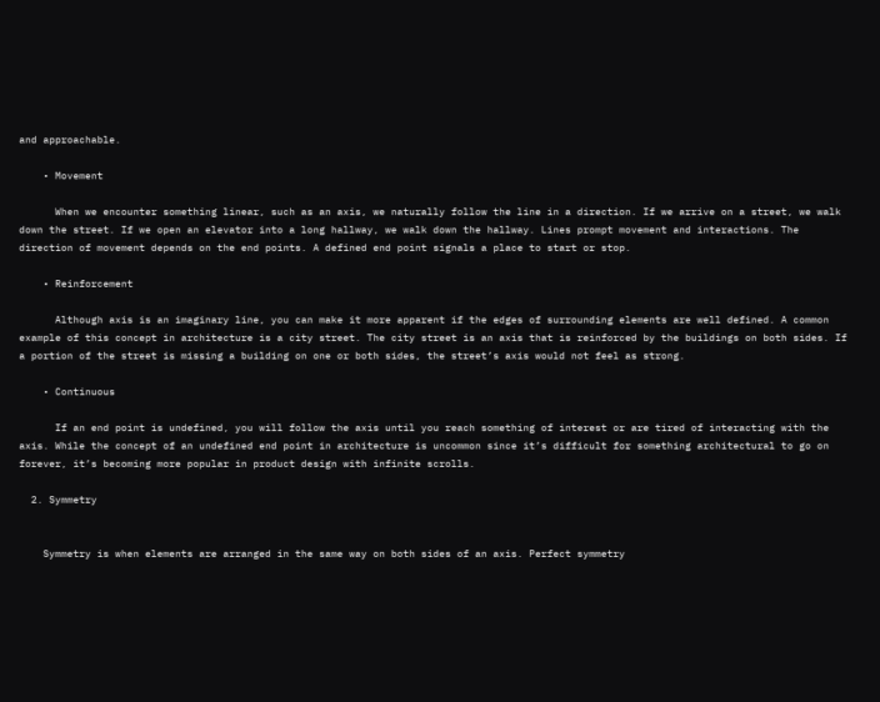and approachable.

    • Movement

      When we encounter something linear, such as an axis, we naturally follow the line in a direction. If we arrive on a street, we walk down the street. If we open an elevator into a long hallway, we walk down the hallway. Lines prompt movement and interactions. The direction of movement depends on the end points. A defined end point signals a place to start or stop.

    • Reinforcement

      Although axis is an imaginary line, you can make it more apparent if the edges of surrounding elements are well defined. A common example of this concept in architecture is a city street. The city street is an axis that is reinforced by the buildings on both sides. If a portion of the street is missing a building on one or both sides, the street’s axis would not feel as strong.

    • Continuous

      If an end point is undefined, you will follow the axis until you reach something of interest or are tired of interacting with the axis. While the concept of an undefined end point in architecture is uncommon since it’s difficult for something architectural to go on forever, it’s becoming more popular in product design with infinite scrolls.

  2. Symmetry


    Symmetry is when elements are arranged in the same way on both sides of an axis. Perfect symmetry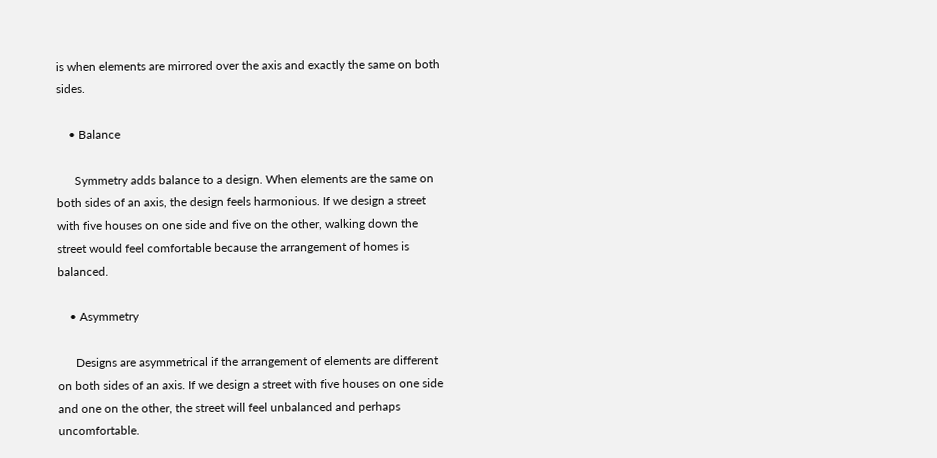is when elements are mirrored over the axis and exactly the same on both sides.

    • Balance

      Symmetry adds balance to a design. When elements are the same on both sides of an axis, the design feels harmonious. If we design a street with five houses on one side and five on the other, walking down the street would feel comfortable because the arrangement of homes is balanced.

    • Asymmetry

      Designs are asymmetrical if the arrangement of elements are different on both sides of an axis. If we design a street with five houses on one side and one on the other, the street will feel unbalanced and perhaps uncomfortable.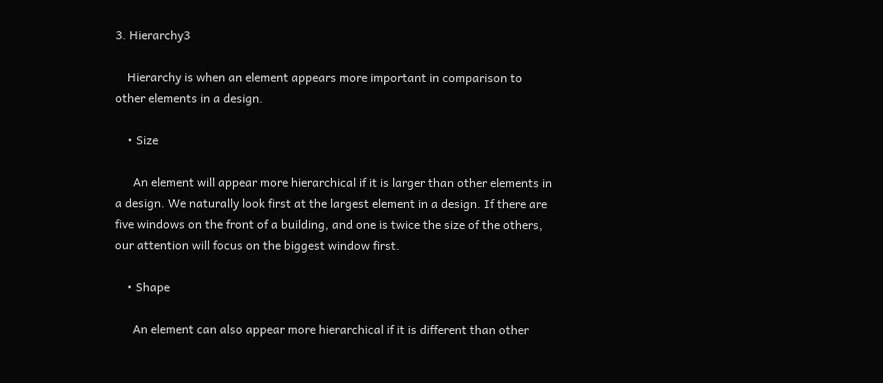3. Hierarchy3

    Hierarchy is when an element appears more important in comparison to other elements in a design.

    • Size

      An element will appear more hierarchical if it is larger than other elements in a design. We naturally look first at the largest element in a design. If there are five windows on the front of a building, and one is twice the size of the others, our attention will focus on the biggest window first.

    • Shape

      An element can also appear more hierarchical if it is different than other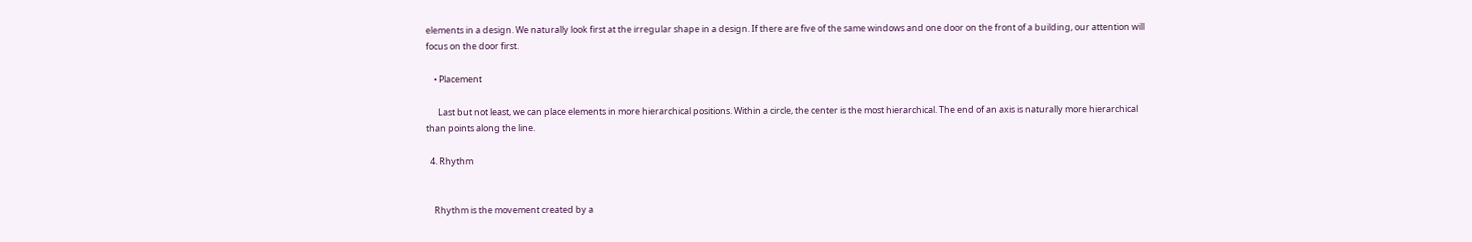elements in a design. We naturally look first at the irregular shape in a design. If there are five of the same windows and one door on the front of a building, our attention will focus on the door first.

    • Placement

      Last but not least, we can place elements in more hierarchical positions. Within a circle, the center is the most hierarchical. The end of an axis is naturally more hierarchical than points along the line.

  4. Rhythm


    Rhythm is the movement created by a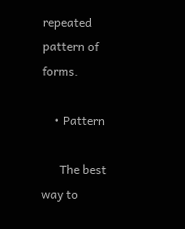repeated pattern of forms.

    • Pattern

      The best way to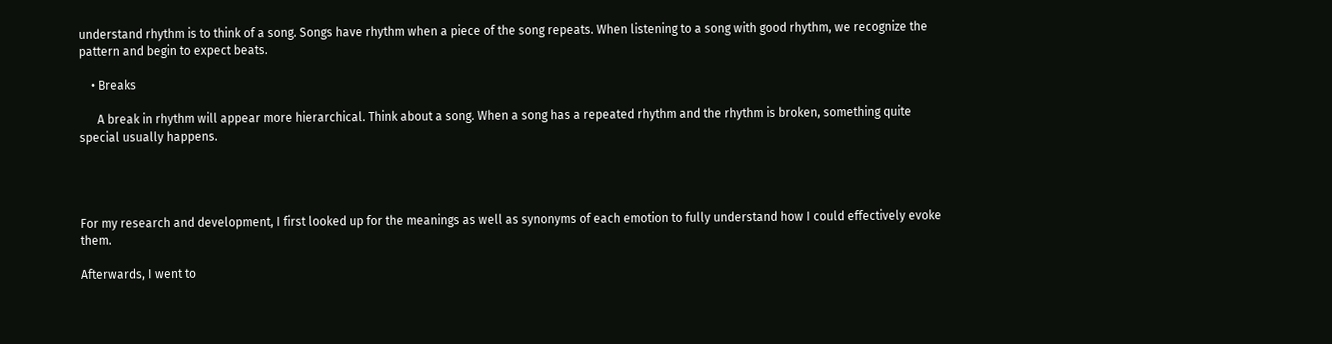understand rhythm is to think of a song. Songs have rhythm when a piece of the song repeats. When listening to a song with good rhythm, we recognize the pattern and begin to expect beats.

    • Breaks

      A break in rhythm will appear more hierarchical. Think about a song. When a song has a repeated rhythm and the rhythm is broken, something quite special usually happens.




For my research and development, I first looked up for the meanings as well as synonyms of each emotion to fully understand how I could effectively evoke them.

Afterwards, I went to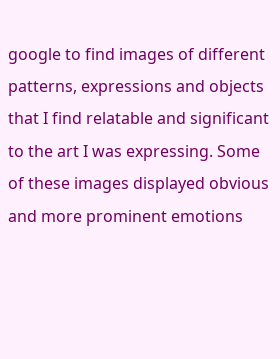google to find images of different patterns, expressions and objects that I find relatable and significant to the art I was expressing. Some of these images displayed obvious and more prominent emotions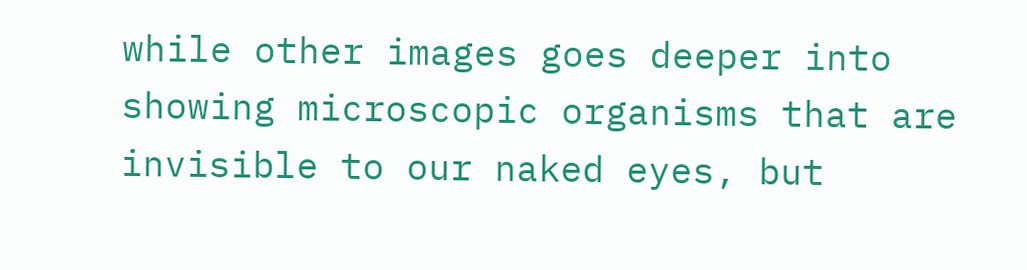while other images goes deeper into showing microscopic organisms that are invisible to our naked eyes, but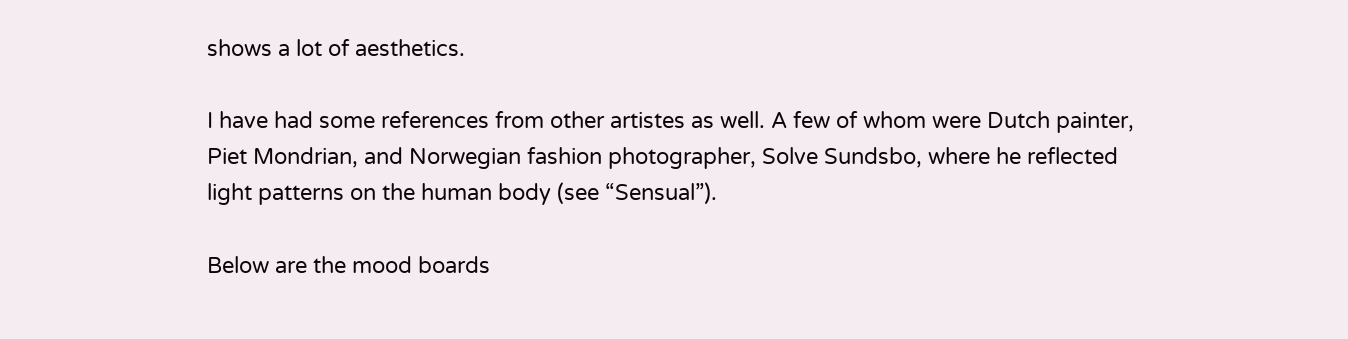shows a lot of aesthetics.

I have had some references from other artistes as well. A few of whom were Dutch painter, Piet Mondrian, and Norwegian fashion photographer, Solve Sundsbo, where he reflected light patterns on the human body (see “Sensual”).

Below are the mood boards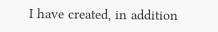I have created, in addition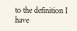to the definition I have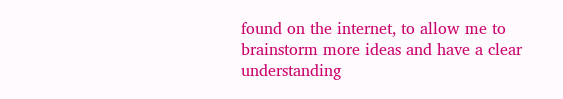found on the internet, to allow me to brainstorm more ideas and have a clear understanding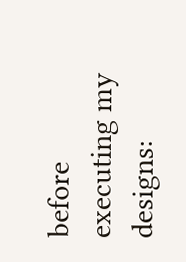before executing my designs: